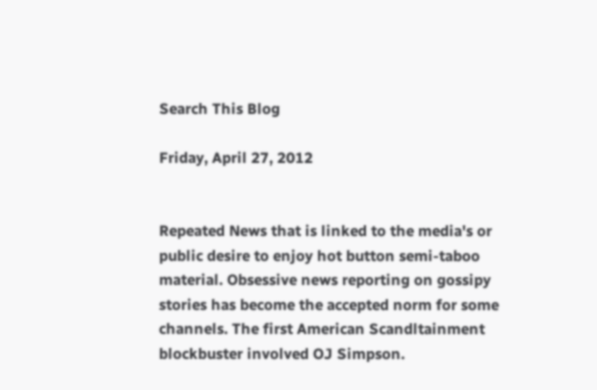Search This Blog

Friday, April 27, 2012


Repeated News that is linked to the media's or public desire to enjoy hot button semi-taboo material. Obsessive news reporting on gossipy stories has become the accepted norm for some channels. The first American Scandltainment blockbuster involved OJ Simpson.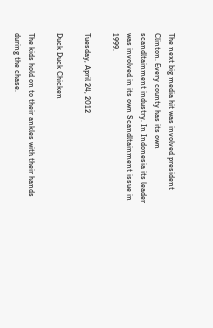The next big media hit was involved president Clinton. Every county has its own scandltainment industry. In Indonesia its leader was involved in its own Scandltainment issue in 1999.

Tuesday, April 24, 2012

Duck Duck Chicken

The kids hold on to their ankles with their hands during the chase.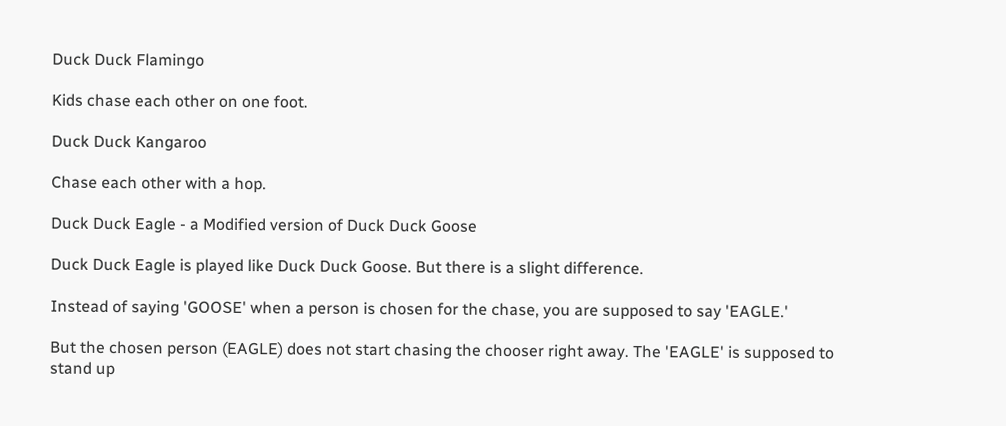Duck Duck Flamingo

Kids chase each other on one foot.

Duck Duck Kangaroo

Chase each other with a hop.

Duck Duck Eagle - a Modified version of Duck Duck Goose

Duck Duck Eagle is played like Duck Duck Goose. But there is a slight difference.

Instead of saying 'GOOSE' when a person is chosen for the chase, you are supposed to say 'EAGLE.'

But the chosen person (EAGLE) does not start chasing the chooser right away. The 'EAGLE' is supposed to stand up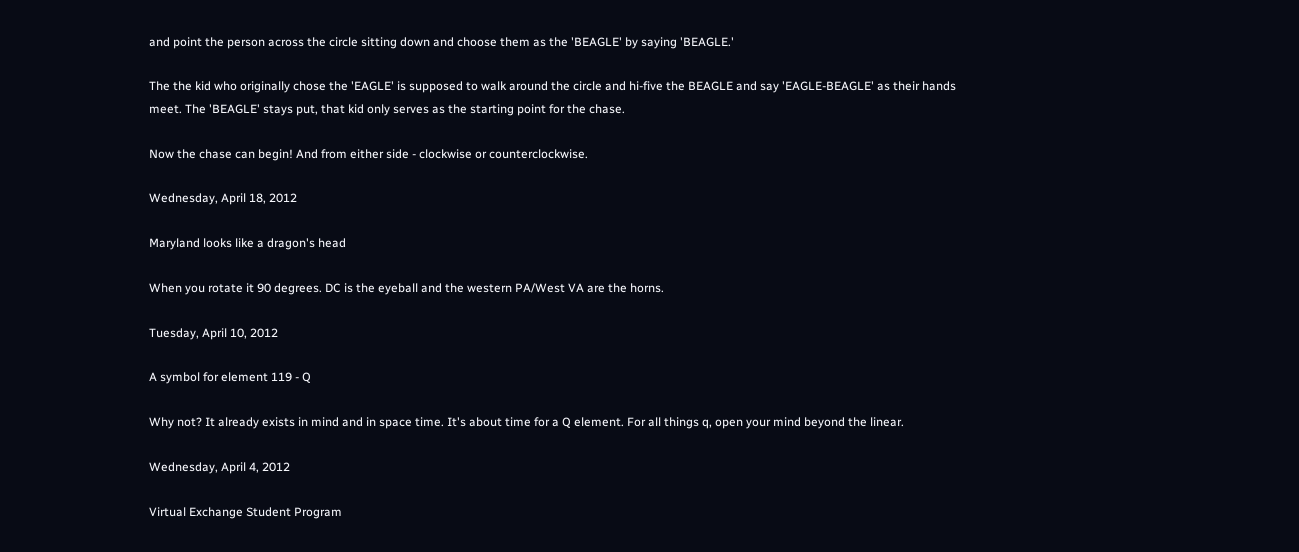and point the person across the circle sitting down and choose them as the 'BEAGLE' by saying 'BEAGLE.'

The the kid who originally chose the 'EAGLE' is supposed to walk around the circle and hi-five the BEAGLE and say 'EAGLE-BEAGLE' as their hands meet. The 'BEAGLE' stays put, that kid only serves as the starting point for the chase.

Now the chase can begin! And from either side - clockwise or counterclockwise.

Wednesday, April 18, 2012

Maryland looks like a dragon's head

When you rotate it 90 degrees. DC is the eyeball and the western PA/West VA are the horns.

Tuesday, April 10, 2012

A symbol for element 119 - Q

Why not? It already exists in mind and in space time. It's about time for a Q element. For all things q, open your mind beyond the linear.

Wednesday, April 4, 2012

Virtual Exchange Student Program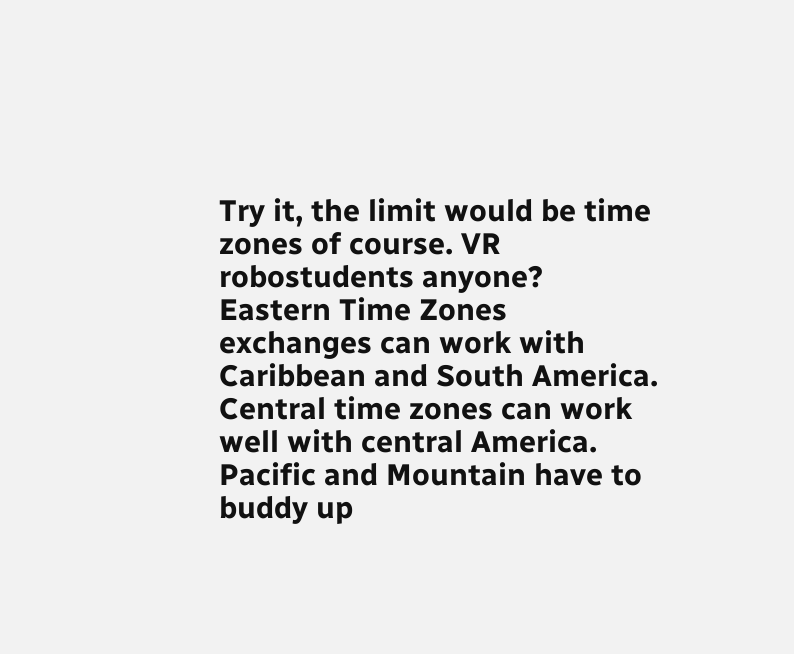Try it, the limit would be time zones of course. VR robostudents anyone? Eastern Time Zones exchanges can work with Caribbean and South America. Central time zones can work well with central America. Pacific and Mountain have to buddy up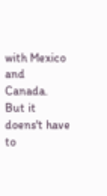with Mexico and Canada. But it doens't have to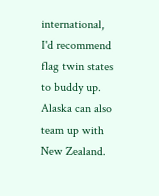international, I'd recommend flag twin states to buddy up. Alaska can also team up with New Zealand.